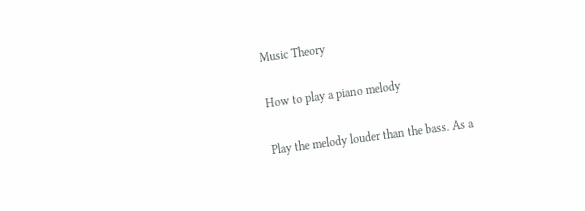Music Theory

How to play a piano melody

Play the melody louder than the bass. As a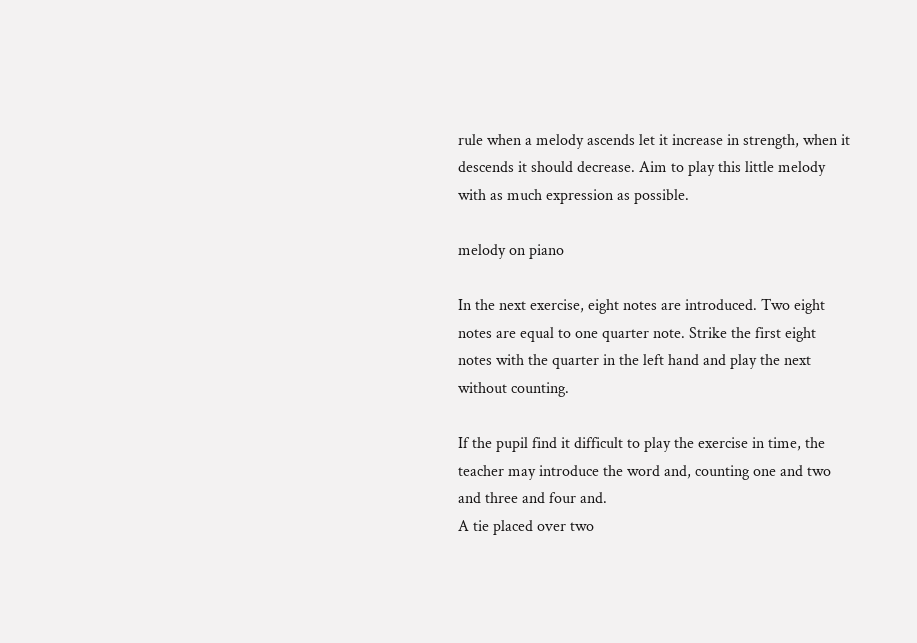rule when a melody ascends let it increase in strength, when it descends it should decrease. Aim to play this little melody with as much expression as possible.

melody on piano

In the next exercise, eight notes are introduced. Two eight notes are equal to one quarter note. Strike the first eight notes with the quarter in the left hand and play the next without counting.

If the pupil find it difficult to play the exercise in time, the teacher may introduce the word and, counting one and two and three and four and.
A tie placed over two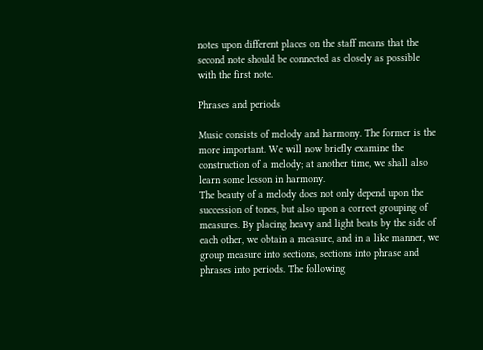notes upon different places on the staff means that the second note should be connected as closely as possible with the first note.

Phrases and periods

Music consists of melody and harmony. The former is the more important. We will now briefly examine the construction of a melody; at another time, we shall also learn some lesson in harmony.
The beauty of a melody does not only depend upon the succession of tones, but also upon a correct grouping of measures. By placing heavy and light beats by the side of each other, we obtain a measure, and in a like manner, we group measure into sections, sections into phrase and phrases into periods. The following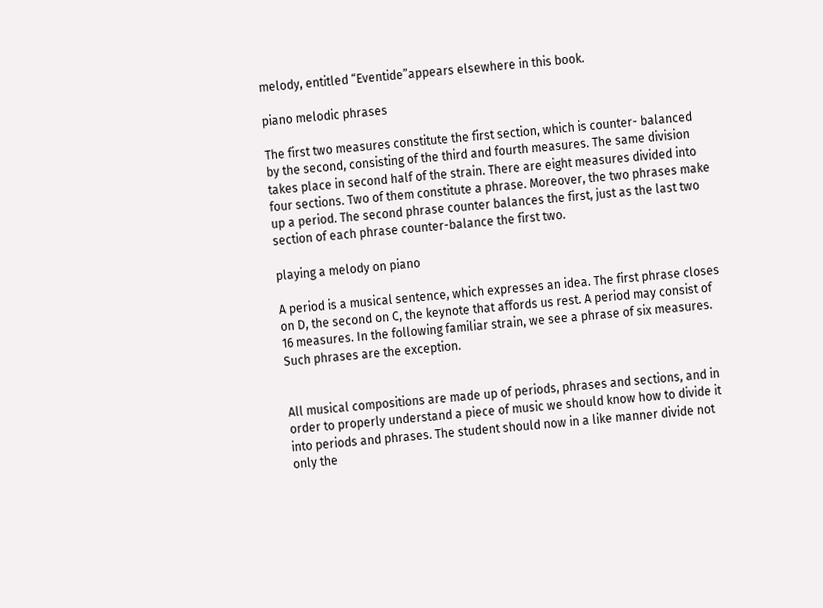melody, entitled “Eventide”appears elsewhere in this book.

piano melodic phrases

The first two measures constitute the first section, which is counter- balanced by the second, consisting of the third and fourth measures. The same division takes place in second half of the strain. There are eight measures divided into four sections. Two of them constitute a phrase. Moreover, the two phrases make up a period. The second phrase counter balances the first, just as the last two section of each phrase counter-balance the first two.

playing a melody on piano

A period is a musical sentence, which expresses an idea. The first phrase closes on D, the second on C, the keynote that affords us rest. A period may consist of 16 measures. In the following familiar strain, we see a phrase of six measures. Such phrases are the exception.


All musical compositions are made up of periods, phrases and sections, and in order to properly understand a piece of music we should know how to divide it into periods and phrases. The student should now in a like manner divide not only the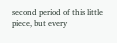second period of this little piece, but every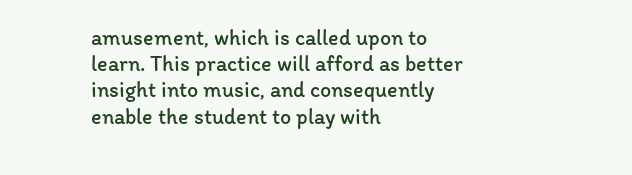amusement, which is called upon to learn. This practice will afford as better insight into music, and consequently enable the student to play with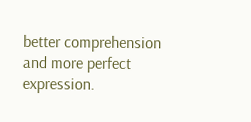better comprehension and more perfect expression.